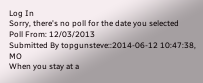Log In
Sorry, there's no poll for the date you selected
Poll From: 12/03/2013
Submitted By topgunsteve::2014-06-12 10:47:38, MO
When you stay at a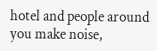hotel and people around you make noise,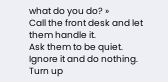what do you do? »
Call the front desk and let them handle it.
Ask them to be quiet.
Ignore it and do nothing.
Turn up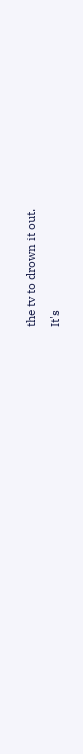the tv to drown it out.
It's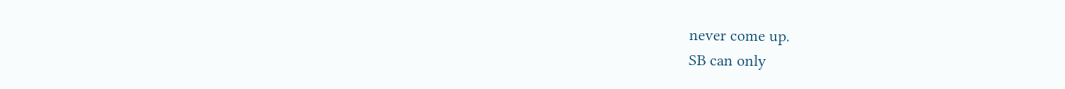never come up.
SB can only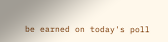be earned on today's poll